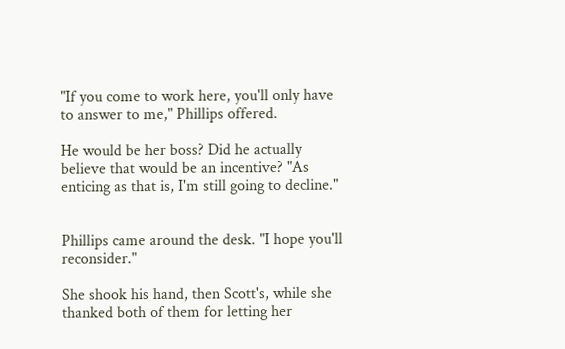"If you come to work here, you'll only have to answer to me," Phillips offered.

He would be her boss? Did he actually believe that would be an incentive? "As enticing as that is, I'm still going to decline."


Phillips came around the desk. "I hope you'll reconsider."

She shook his hand, then Scott's, while she thanked both of them for letting her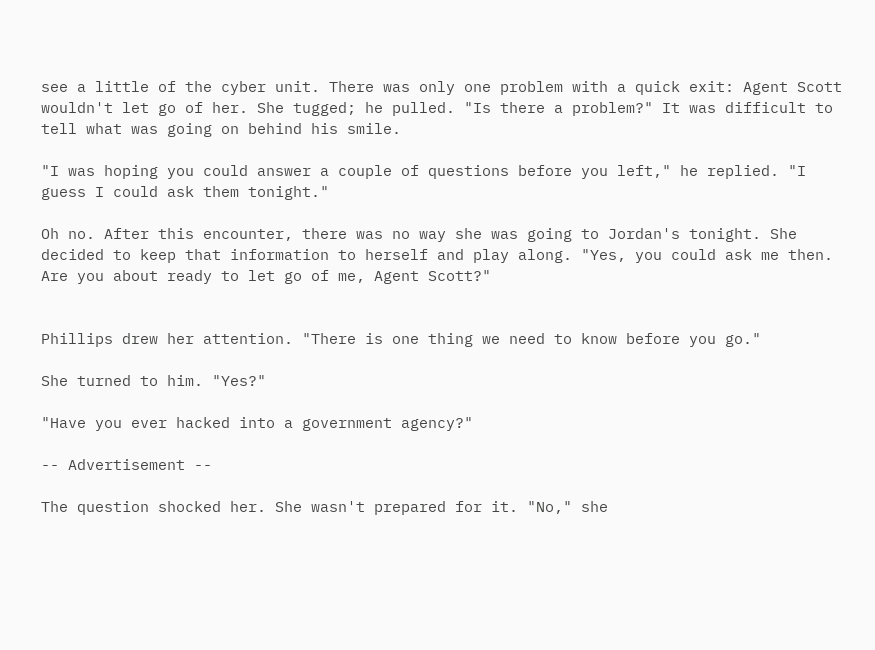see a little of the cyber unit. There was only one problem with a quick exit: Agent Scott wouldn't let go of her. She tugged; he pulled. "Is there a problem?" It was difficult to tell what was going on behind his smile.

"I was hoping you could answer a couple of questions before you left," he replied. "I guess I could ask them tonight."

Oh no. After this encounter, there was no way she was going to Jordan's tonight. She decided to keep that information to herself and play along. "Yes, you could ask me then. Are you about ready to let go of me, Agent Scott?"


Phillips drew her attention. "There is one thing we need to know before you go."

She turned to him. "Yes?"

"Have you ever hacked into a government agency?"

-- Advertisement --

The question shocked her. She wasn't prepared for it. "No," she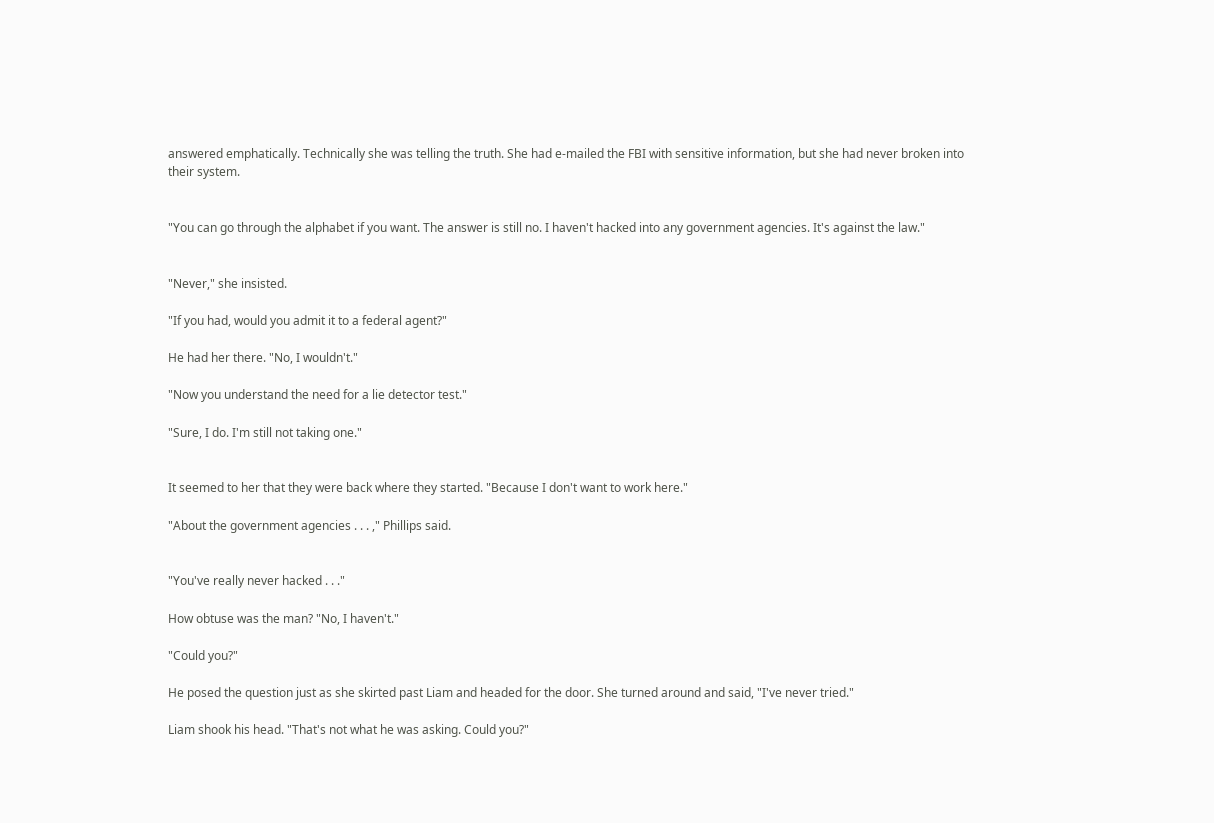answered emphatically. Technically she was telling the truth. She had e-mailed the FBI with sensitive information, but she had never broken into their system.


"You can go through the alphabet if you want. The answer is still no. I haven't hacked into any government agencies. It's against the law."


"Never," she insisted.

"If you had, would you admit it to a federal agent?"

He had her there. "No, I wouldn't."

"Now you understand the need for a lie detector test."

"Sure, I do. I'm still not taking one."


It seemed to her that they were back where they started. "Because I don't want to work here."

"About the government agencies . . . ," Phillips said.


"You've really never hacked . . ."

How obtuse was the man? "No, I haven't."

"Could you?"

He posed the question just as she skirted past Liam and headed for the door. She turned around and said, "I've never tried."

Liam shook his head. "That's not what he was asking. Could you?"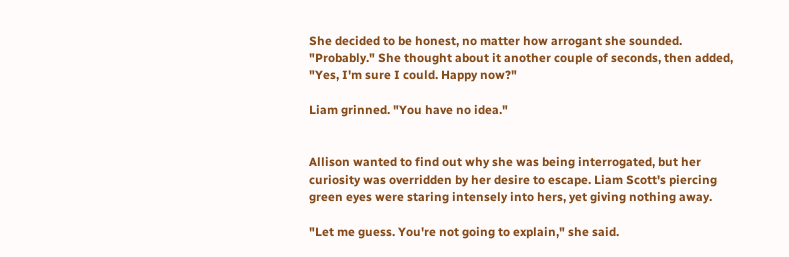She decided to be honest, no matter how arrogant she sounded. "Probably." She thought about it another couple of seconds, then added, "Yes, I'm sure I could. Happy now?"

Liam grinned. "You have no idea."


Allison wanted to find out why she was being interrogated, but her curiosity was overridden by her desire to escape. Liam Scott's piercing green eyes were staring intensely into hers, yet giving nothing away.

"Let me guess. You're not going to explain," she said.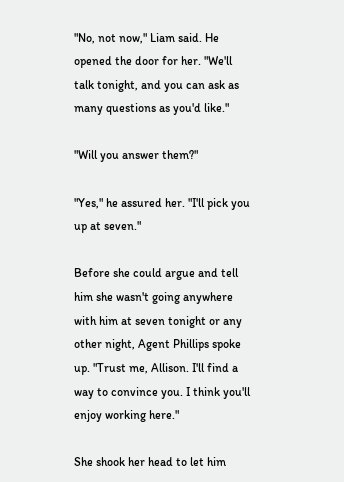"No, not now," Liam said. He opened the door for her. "We'll talk tonight, and you can ask as many questions as you'd like."

"Will you answer them?"

"Yes," he assured her. "I'll pick you up at seven."

Before she could argue and tell him she wasn't going anywhere with him at seven tonight or any other night, Agent Phillips spoke up. "Trust me, Allison. I'll find a way to convince you. I think you'll enjoy working here."

She shook her head to let him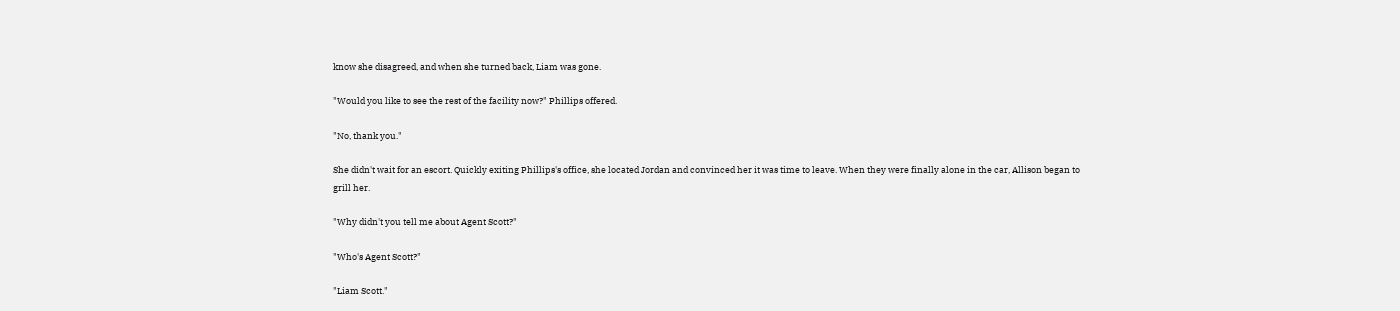know she disagreed, and when she turned back, Liam was gone.

"Would you like to see the rest of the facility now?" Phillips offered.

"No, thank you."

She didn't wait for an escort. Quickly exiting Phillips's office, she located Jordan and convinced her it was time to leave. When they were finally alone in the car, Allison began to grill her.

"Why didn't you tell me about Agent Scott?"

"Who's Agent Scott?"

"Liam Scott."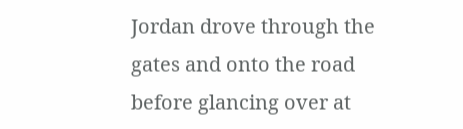Jordan drove through the gates and onto the road before glancing over at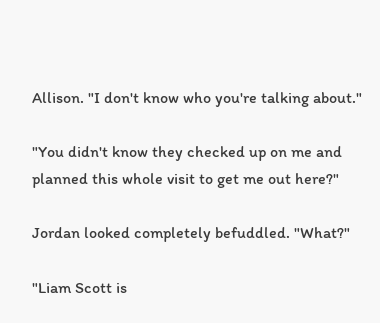Allison. "I don't know who you're talking about."

"You didn't know they checked up on me and planned this whole visit to get me out here?"

Jordan looked completely befuddled. "What?"

"Liam Scott is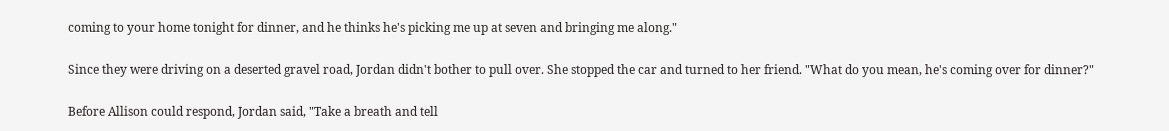coming to your home tonight for dinner, and he thinks he's picking me up at seven and bringing me along."

Since they were driving on a deserted gravel road, Jordan didn't bother to pull over. She stopped the car and turned to her friend. "What do you mean, he's coming over for dinner?"

Before Allison could respond, Jordan said, "Take a breath and tell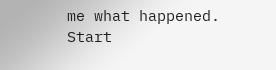me what happened. Start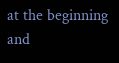at the beginning and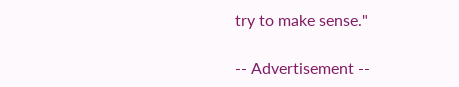try to make sense."

-- Advertisement --